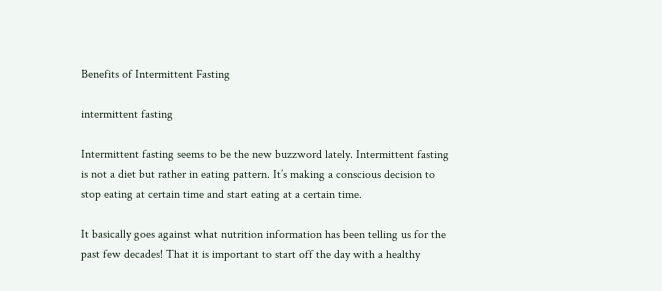Benefits of Intermittent Fasting

intermittent fasting

Intermittent fasting seems to be the new buzzword lately. Intermittent fasting is not a diet but rather in eating pattern. It’s making a conscious decision to stop eating at certain time and start eating at a certain time.

It basically goes against what nutrition information has been telling us for the past few decades! That it is important to start off the day with a healthy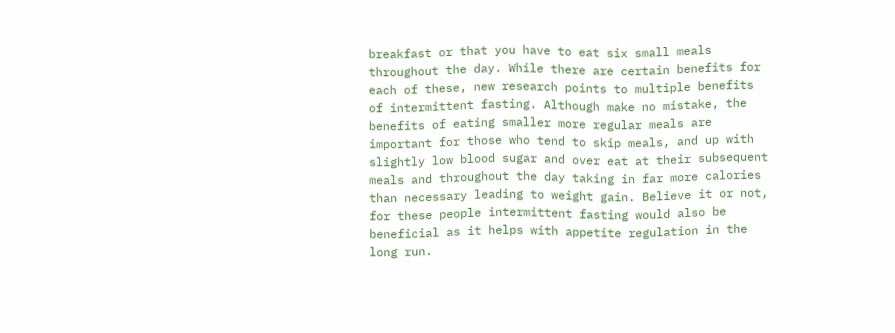breakfast or that you have to eat six small meals throughout the day. While there are certain benefits for each of these, new research points to multiple benefits of intermittent fasting. Although make no mistake, the benefits of eating smaller more regular meals are important for those who tend to skip meals, and up with slightly low blood sugar and over eat at their subsequent meals and throughout the day taking in far more calories than necessary leading to weight gain. Believe it or not, for these people intermittent fasting would also be beneficial as it helps with appetite regulation in the long run.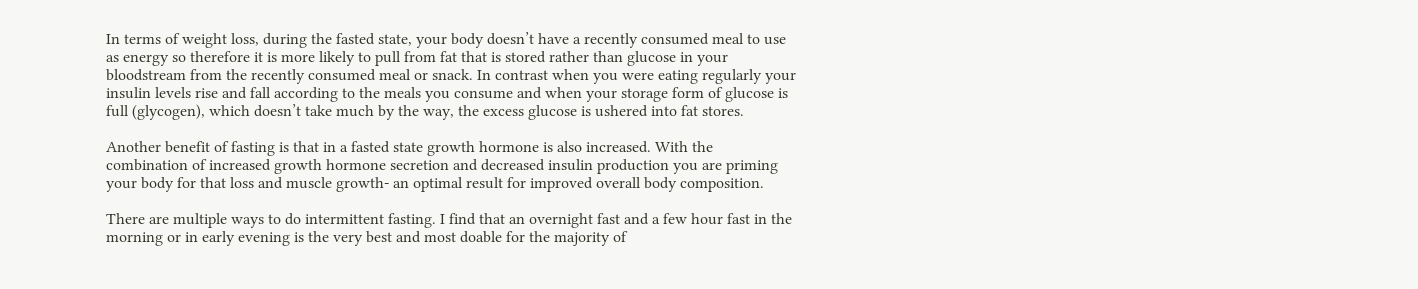In terms of weight loss, during the fasted state, your body doesn’t have a recently consumed meal to use as energy so therefore it is more likely to pull from fat that is stored rather than glucose in your bloodstream from the recently consumed meal or snack. In contrast when you were eating regularly your insulin levels rise and fall according to the meals you consume and when your storage form of glucose is full (glycogen), which doesn’t take much by the way, the excess glucose is ushered into fat stores.

Another benefit of fasting is that in a fasted state growth hormone is also increased. With the combination of increased growth hormone secretion and decreased insulin production you are priming your body for that loss and muscle growth- an optimal result for improved overall body composition.

There are multiple ways to do intermittent fasting. I find that an overnight fast and a few hour fast in the morning or in early evening is the very best and most doable for the majority of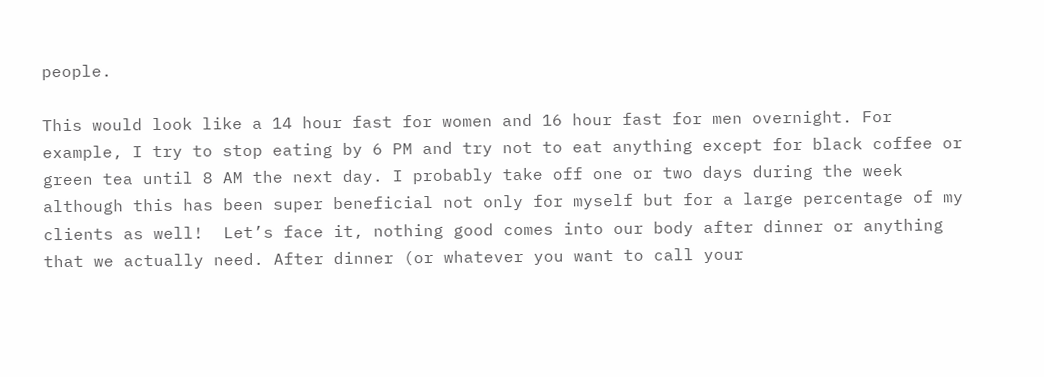people.

This would look like a 14 hour fast for women and 16 hour fast for men overnight. For example, I try to stop eating by 6 PM and try not to eat anything except for black coffee or green tea until 8 AM the next day. I probably take off one or two days during the week although this has been super beneficial not only for myself but for a large percentage of my clients as well!  Let’s face it, nothing good comes into our body after dinner or anything that we actually need. After dinner (or whatever you want to call your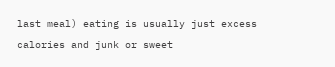last meal) eating is usually just excess calories and junk or sweet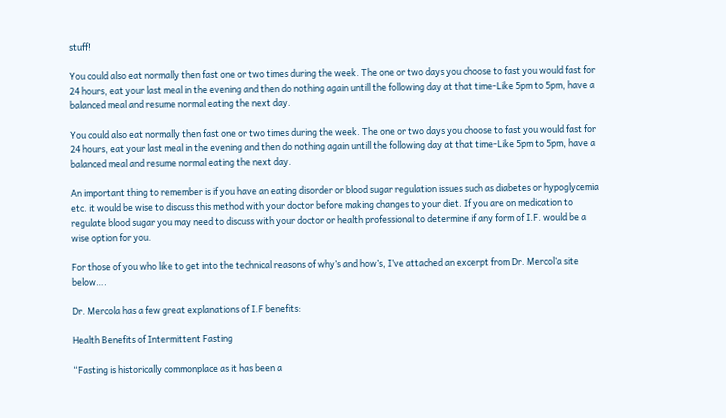stuff!

You could also eat normally then fast one or two times during the week. The one or two days you choose to fast you would fast for 24 hours, eat your last meal in the evening and then do nothing again untill the following day at that time-Like 5pm to 5pm, have a balanced meal and resume normal eating the next day.

You could also eat normally then fast one or two times during the week. The one or two days you choose to fast you would fast for 24 hours, eat your last meal in the evening and then do nothing again untill the following day at that time-Like 5pm to 5pm, have a balanced meal and resume normal eating the next day.

An important thing to remember is if you have an eating disorder or blood sugar regulation issues such as diabetes or hypoglycemia etc. it would be wise to discuss this method with your doctor before making changes to your diet. If you are on medication to regulate blood sugar you may need to discuss with your doctor or health professional to determine if any form of I.F. would be a wise option for you.

For those of you who like to get into the technical reasons of why’s and how’s, I’ve attached an excerpt from Dr. Mercol’a site below….

Dr. Mercola has a few great explanations of I.F benefits:

Health Benefits of Intermittent Fasting

“Fasting is historically commonplace as it has been a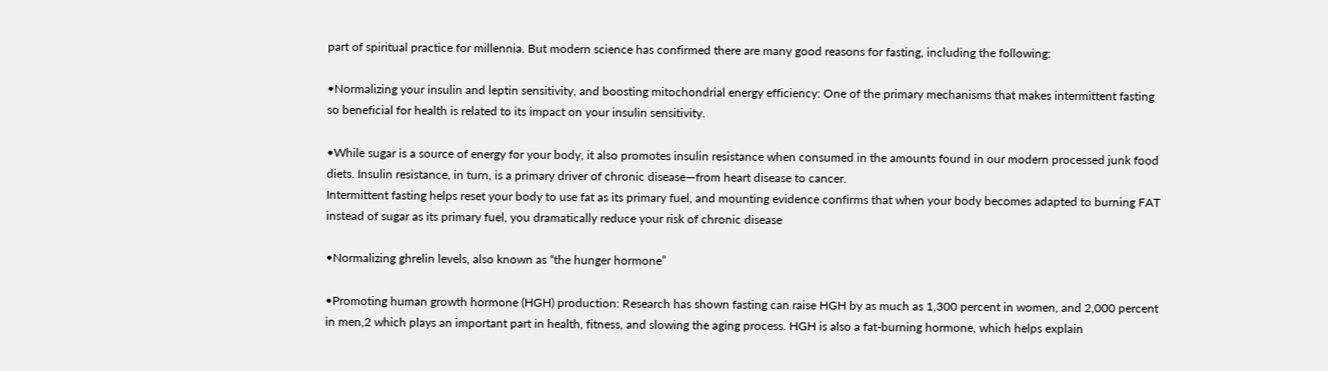part of spiritual practice for millennia. But modern science has confirmed there are many good reasons for fasting, including the following:

•Normalizing your insulin and leptin sensitivity, and boosting mitochondrial energy efficiency: One of the primary mechanisms that makes intermittent fasting so beneficial for health is related to its impact on your insulin sensitivity.

•While sugar is a source of energy for your body, it also promotes insulin resistance when consumed in the amounts found in our modern processed junk food diets. Insulin resistance, in turn, is a primary driver of chronic disease—from heart disease to cancer.
Intermittent fasting helps reset your body to use fat as its primary fuel, and mounting evidence confirms that when your body becomes adapted to burning FAT instead of sugar as its primary fuel, you dramatically reduce your risk of chronic disease

•Normalizing ghrelin levels, also known as “the hunger hormone”

•Promoting human growth hormone (HGH) production: Research has shown fasting can raise HGH by as much as 1,300 percent in women, and 2,000 percent in men,2 which plays an important part in health, fitness, and slowing the aging process. HGH is also a fat-burning hormone, which helps explain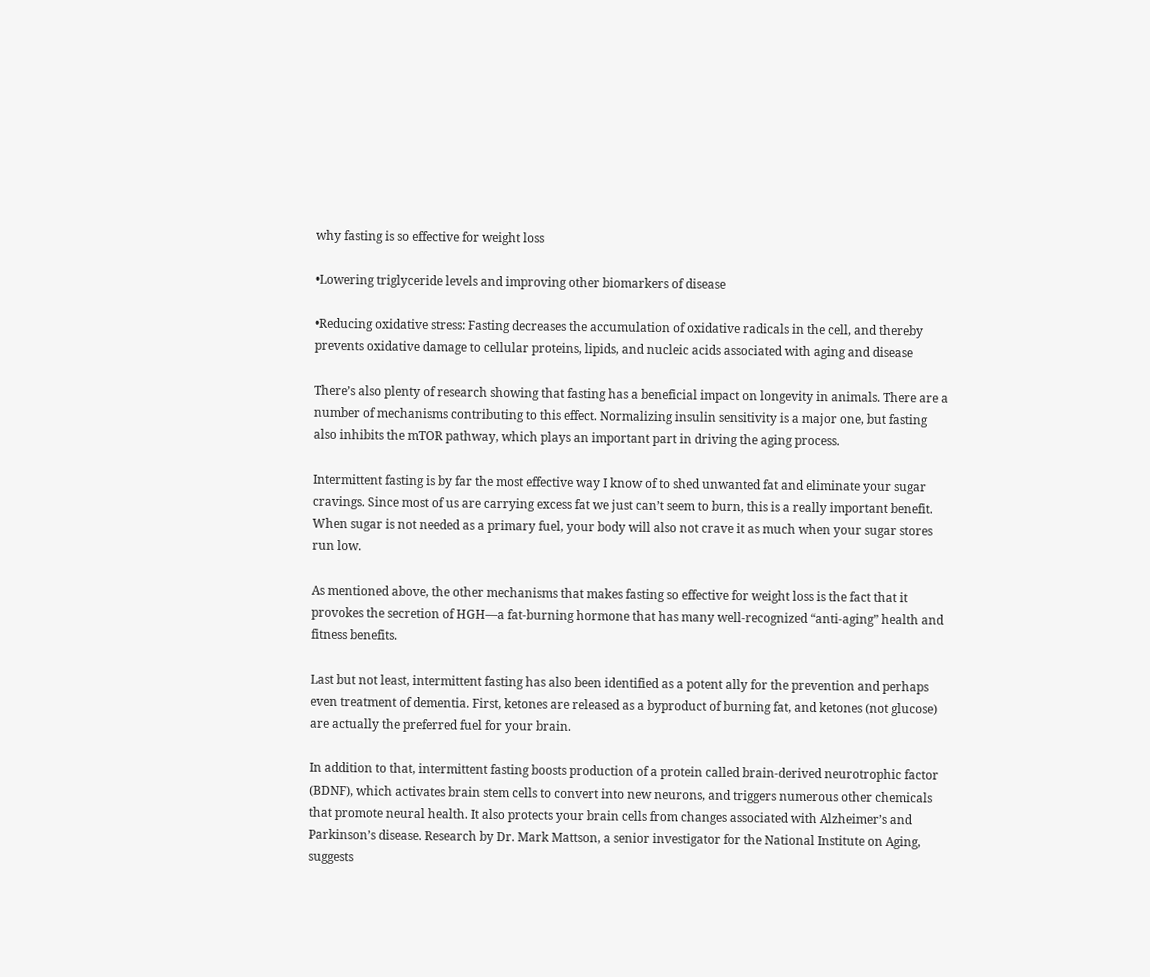why fasting is so effective for weight loss

•Lowering triglyceride levels and improving other biomarkers of disease

•Reducing oxidative stress: Fasting decreases the accumulation of oxidative radicals in the cell, and thereby prevents oxidative damage to cellular proteins, lipids, and nucleic acids associated with aging and disease

There’s also plenty of research showing that fasting has a beneficial impact on longevity in animals. There are a number of mechanisms contributing to this effect. Normalizing insulin sensitivity is a major one, but fasting also inhibits the mTOR pathway, which plays an important part in driving the aging process.

Intermittent fasting is by far the most effective way I know of to shed unwanted fat and eliminate your sugar cravings. Since most of us are carrying excess fat we just can’t seem to burn, this is a really important benefit. When sugar is not needed as a primary fuel, your body will also not crave it as much when your sugar stores run low.

As mentioned above, the other mechanisms that makes fasting so effective for weight loss is the fact that it provokes the secretion of HGH—a fat-burning hormone that has many well-recognized “anti-aging” health and fitness benefits.

Last but not least, intermittent fasting has also been identified as a potent ally for the prevention and perhaps even treatment of dementia. First, ketones are released as a byproduct of burning fat, and ketones (not glucose) are actually the preferred fuel for your brain.

In addition to that, intermittent fasting boosts production of a protein called brain-derived neurotrophic factor (BDNF), which activates brain stem cells to convert into new neurons, and triggers numerous other chemicals that promote neural health. It also protects your brain cells from changes associated with Alzheimer’s and Parkinson’s disease. Research by Dr. Mark Mattson, a senior investigator for the National Institute on Aging, suggests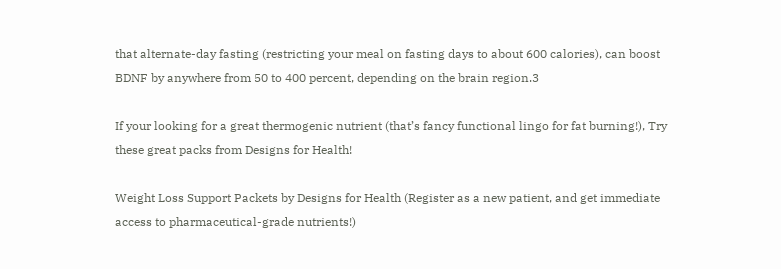that alternate-day fasting (restricting your meal on fasting days to about 600 calories), can boost BDNF by anywhere from 50 to 400 percent, depending on the brain region.3

If your looking for a great thermogenic nutrient (that’s fancy functional lingo for fat burning!), Try these great packs from Designs for Health!

Weight Loss Support Packets by Designs for Health (Register as a new patient, and get immediate access to pharmaceutical-grade nutrients!)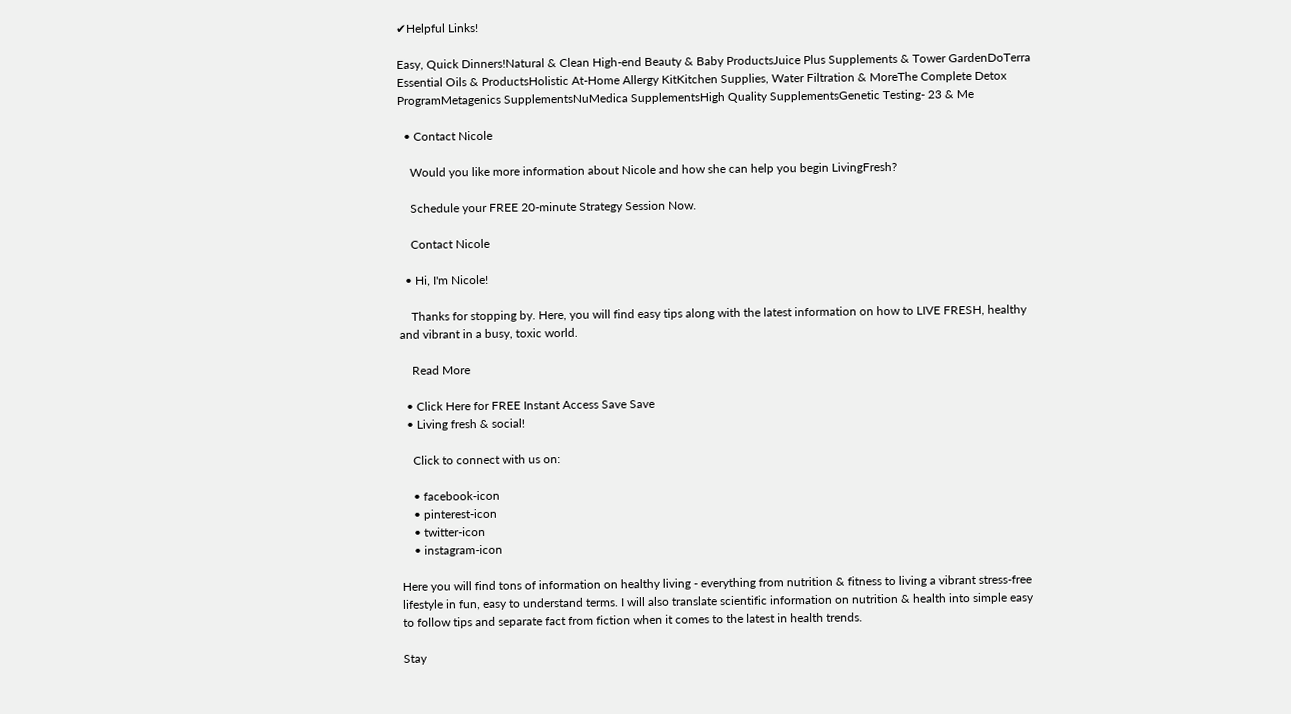✔Helpful Links!

Easy, Quick Dinners!Natural & Clean High-end Beauty & Baby ProductsJuice Plus Supplements & Tower GardenDoTerra Essential Oils & ProductsHolistic At-Home Allergy KitKitchen Supplies, Water Filtration & MoreThe Complete Detox ProgramMetagenics SupplementsNuMedica SupplementsHigh Quality SupplementsGenetic Testing- 23 & Me

  • Contact Nicole

    Would you like more information about Nicole and how she can help you begin LivingFresh?

    Schedule your FREE 20-minute Strategy Session Now.

    Contact Nicole

  • Hi, I'm Nicole!

    Thanks for stopping by. Here, you will find easy tips along with the latest information on how to LIVE FRESH, healthy and vibrant in a busy, toxic world.

    Read More

  • Click Here for FREE Instant Access Save Save
  • Living fresh & social!

    Click to connect with us on:

    • facebook-icon
    • pinterest-icon
    • twitter-icon
    • instagram-icon

Here you will find tons of information on healthy living - everything from nutrition & fitness to living a vibrant stress-free lifestyle in fun, easy to understand terms. I will also translate scientific information on nutrition & health into simple easy to follow tips and separate fact from fiction when it comes to the latest in health trends.

Stay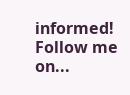informed! Follow me on...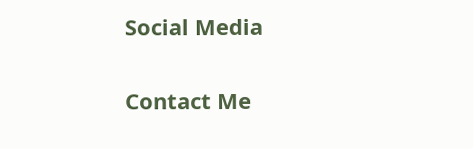Social Media

Contact Me